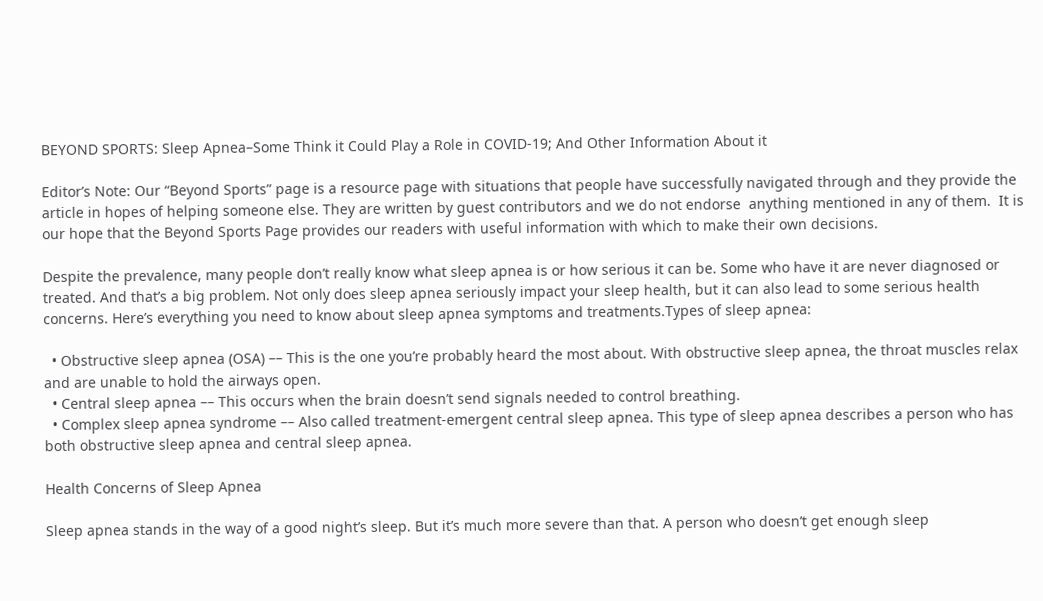BEYOND SPORTS: Sleep Apnea–Some Think it Could Play a Role in COVID-19; And Other Information About it

Editor’s Note: Our “Beyond Sports” page is a resource page with situations that people have successfully navigated through and they provide the article in hopes of helping someone else. They are written by guest contributors and we do not endorse  anything mentioned in any of them.  It is our hope that the Beyond Sports Page provides our readers with useful information with which to make their own decisions.

Despite the prevalence, many people don’t really know what sleep apnea is or how serious it can be. Some who have it are never diagnosed or treated. And that’s a big problem. Not only does sleep apnea seriously impact your sleep health, but it can also lead to some serious health concerns. Here’s everything you need to know about sleep apnea symptoms and treatments.Types of sleep apnea:

  • Obstructive sleep apnea (OSA) –– This is the one you’re probably heard the most about. With obstructive sleep apnea, the throat muscles relax and are unable to hold the airways open.
  • Central sleep apnea –– This occurs when the brain doesn’t send signals needed to control breathing.
  • Complex sleep apnea syndrome –– Also called treatment-emergent central sleep apnea. This type of sleep apnea describes a person who has both obstructive sleep apnea and central sleep apnea.

Health Concerns of Sleep Apnea

Sleep apnea stands in the way of a good night’s sleep. But it’s much more severe than that. A person who doesn’t get enough sleep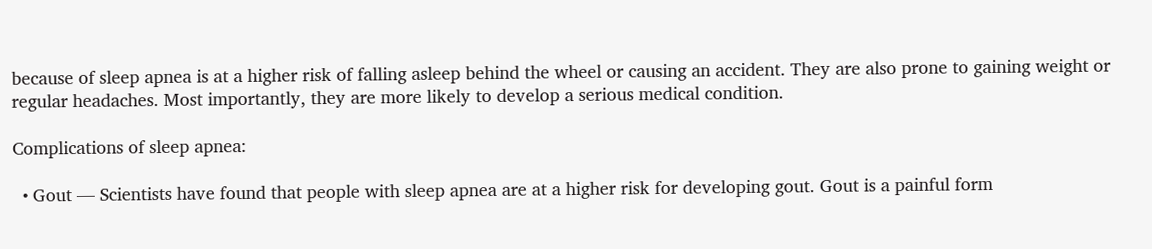because of sleep apnea is at a higher risk of falling asleep behind the wheel or causing an accident. They are also prone to gaining weight or regular headaches. Most importantly, they are more likely to develop a serious medical condition.

Complications of sleep apnea:

  • Gout –– Scientists have found that people with sleep apnea are at a higher risk for developing gout. Gout is a painful form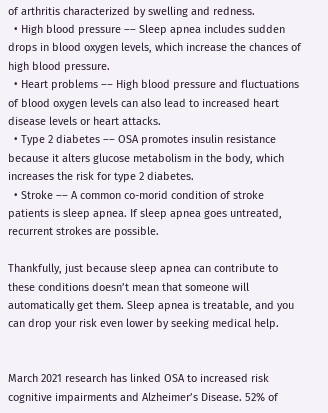of arthritis characterized by swelling and redness.
  • High blood pressure –– Sleep apnea includes sudden drops in blood oxygen levels, which increase the chances of high blood pressure.
  • Heart problems –– High blood pressure and fluctuations of blood oxygen levels can also lead to increased heart disease levels or heart attacks.
  • Type 2 diabetes –– OSA promotes insulin resistance because it alters glucose metabolism in the body, which increases the risk for type 2 diabetes.
  • Stroke –– A common co-morid condition of stroke patients is sleep apnea. If sleep apnea goes untreated, recurrent strokes are possible.

Thankfully, just because sleep apnea can contribute to these conditions doesn’t mean that someone will automatically get them. Sleep apnea is treatable, and you can drop your risk even lower by seeking medical help.


March 2021 research has linked OSA to increased risk cognitive impairments and Alzheimer’s Disease. 52% of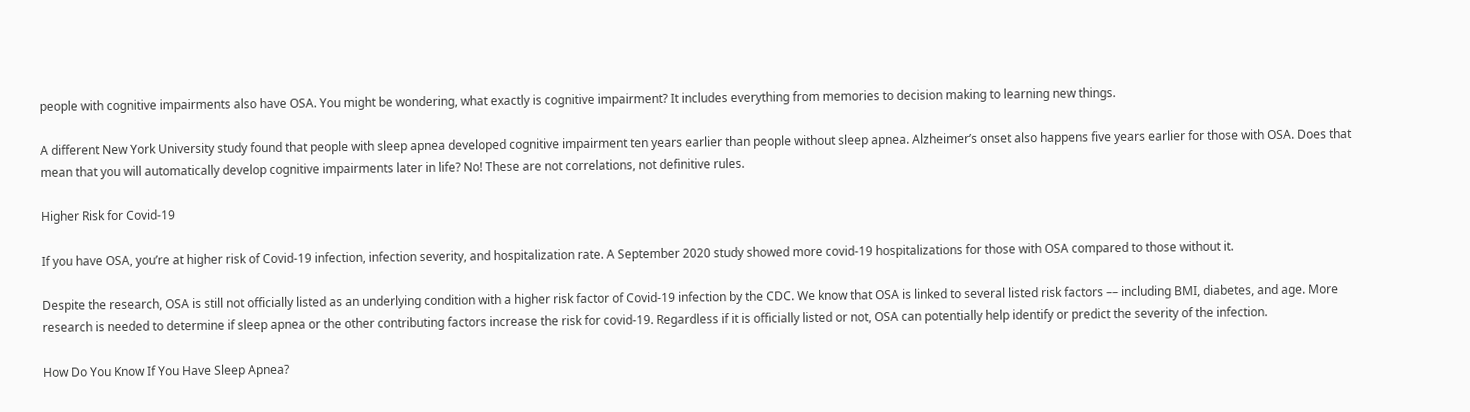people with cognitive impairments also have OSA. You might be wondering, what exactly is cognitive impairment? It includes everything from memories to decision making to learning new things.

A different New York University study found that people with sleep apnea developed cognitive impairment ten years earlier than people without sleep apnea. Alzheimer’s onset also happens five years earlier for those with OSA. Does that mean that you will automatically develop cognitive impairments later in life? No! These are not correlations, not definitive rules.

Higher Risk for Covid-19

If you have OSA, you’re at higher risk of Covid-19 infection, infection severity, and hospitalization rate. A September 2020 study showed more covid-19 hospitalizations for those with OSA compared to those without it.

Despite the research, OSA is still not officially listed as an underlying condition with a higher risk factor of Covid-19 infection by the CDC. We know that OSA is linked to several listed risk factors –– including BMI, diabetes, and age. More research is needed to determine if sleep apnea or the other contributing factors increase the risk for covid-19. Regardless if it is officially listed or not, OSA can potentially help identify or predict the severity of the infection.

How Do You Know If You Have Sleep Apnea?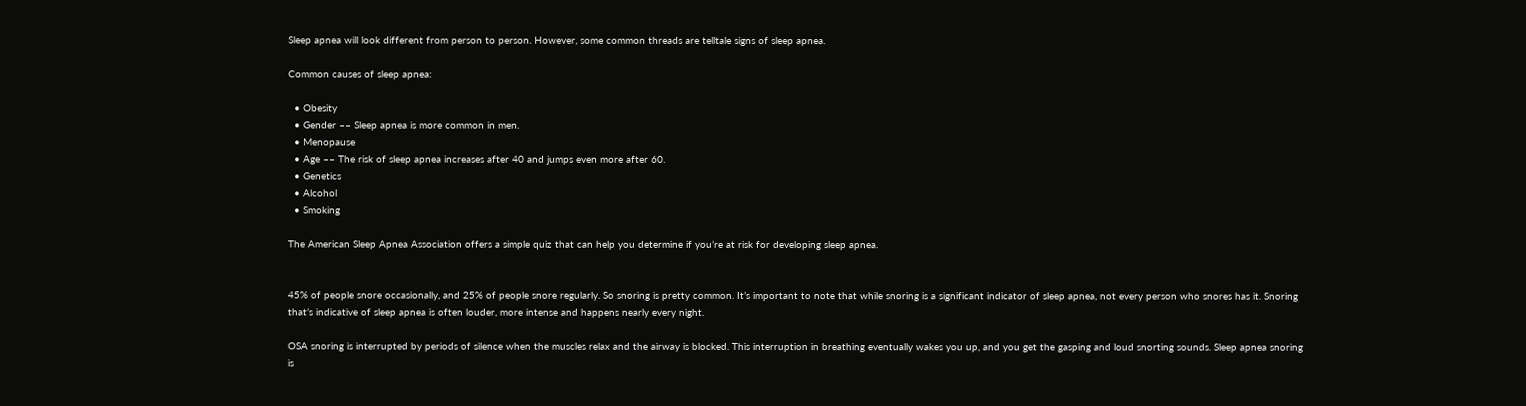Sleep apnea will look different from person to person. However, some common threads are telltale signs of sleep apnea.

Common causes of sleep apnea:

  • Obesity
  • Gender –– Sleep apnea is more common in men.
  • Menopause
  • Age –– The risk of sleep apnea increases after 40 and jumps even more after 60.
  • Genetics
  • Alcohol
  • Smoking

The American Sleep Apnea Association offers a simple quiz that can help you determine if you’re at risk for developing sleep apnea.


45% of people snore occasionally, and 25% of people snore regularly. So snoring is pretty common. It’s important to note that while snoring is a significant indicator of sleep apnea, not every person who snores has it. Snoring that’s indicative of sleep apnea is often louder, more intense and happens nearly every night.

OSA snoring is interrupted by periods of silence when the muscles relax and the airway is blocked. This interruption in breathing eventually wakes you up, and you get the gasping and loud snorting sounds. Sleep apnea snoring is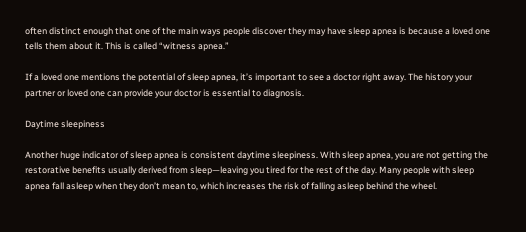often distinct enough that one of the main ways people discover they may have sleep apnea is because a loved one tells them about it. This is called “witness apnea.”

If a loved one mentions the potential of sleep apnea, it’s important to see a doctor right away. The history your partner or loved one can provide your doctor is essential to diagnosis.

Daytime sleepiness

Another huge indicator of sleep apnea is consistent daytime sleepiness. With sleep apnea, you are not getting the restorative benefits usually derived from sleep—leaving you tired for the rest of the day. Many people with sleep apnea fall asleep when they don’t mean to, which increases the risk of falling asleep behind the wheel.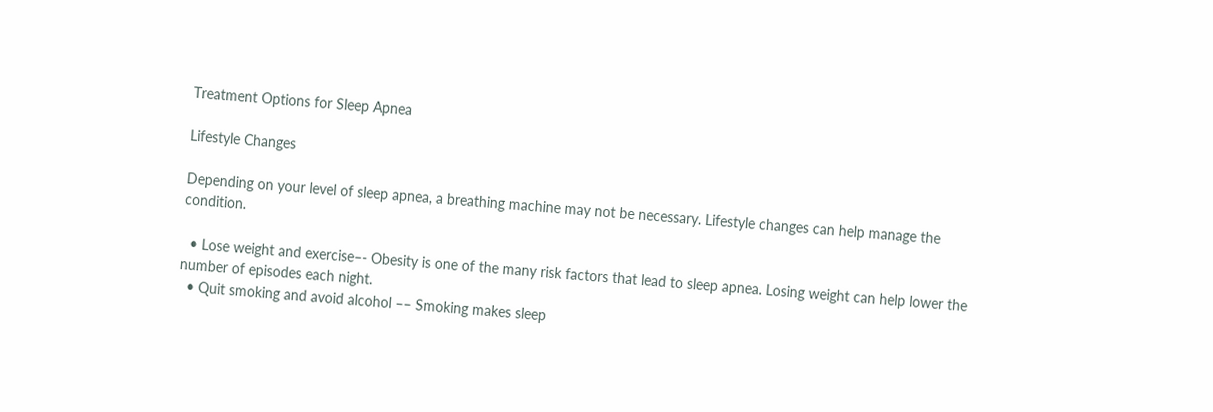Treatment Options for Sleep Apnea

Lifestyle Changes

Depending on your level of sleep apnea, a breathing machine may not be necessary. Lifestyle changes can help manage the condition.

  • Lose weight and exercise–- Obesity is one of the many risk factors that lead to sleep apnea. Losing weight can help lower the number of episodes each night.
  • Quit smoking and avoid alcohol –– Smoking makes sleep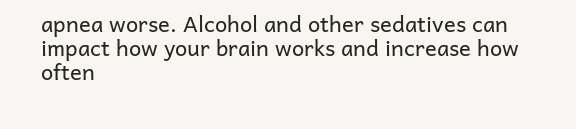apnea worse. Alcohol and other sedatives can impact how your brain works and increase how often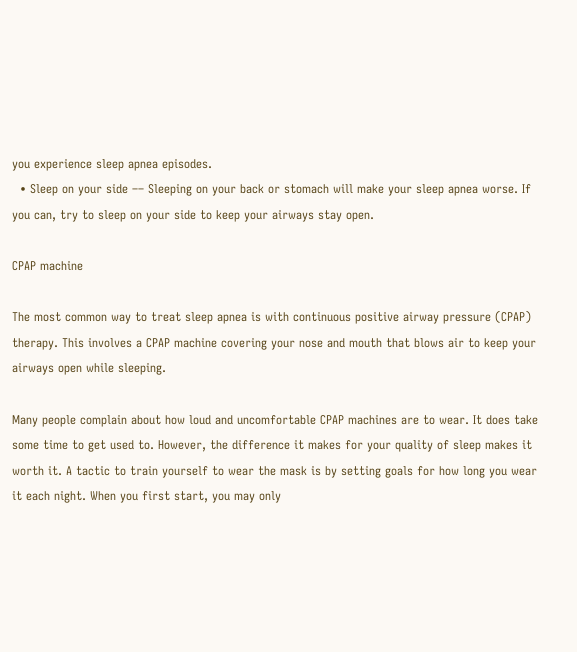you experience sleep apnea episodes.
  • Sleep on your side –– Sleeping on your back or stomach will make your sleep apnea worse. If you can, try to sleep on your side to keep your airways stay open.

CPAP machine

The most common way to treat sleep apnea is with continuous positive airway pressure (CPAP) therapy. This involves a CPAP machine covering your nose and mouth that blows air to keep your airways open while sleeping.

Many people complain about how loud and uncomfortable CPAP machines are to wear. It does take some time to get used to. However, the difference it makes for your quality of sleep makes it worth it. A tactic to train yourself to wear the mask is by setting goals for how long you wear it each night. When you first start, you may only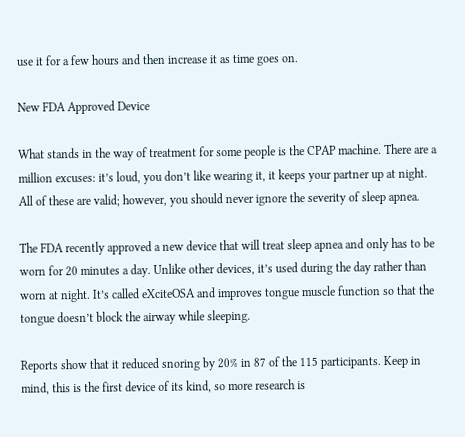use it for a few hours and then increase it as time goes on.

New FDA Approved Device

What stands in the way of treatment for some people is the CPAP machine. There are a million excuses: it’s loud, you don’t like wearing it, it keeps your partner up at night. All of these are valid; however, you should never ignore the severity of sleep apnea.

The FDA recently approved a new device that will treat sleep apnea and only has to be worn for 20 minutes a day. Unlike other devices, it’s used during the day rather than worn at night. It’s called eXciteOSA and improves tongue muscle function so that the tongue doesn’t block the airway while sleeping.

Reports show that it reduced snoring by 20% in 87 of the 115 participants. Keep in mind, this is the first device of its kind, so more research is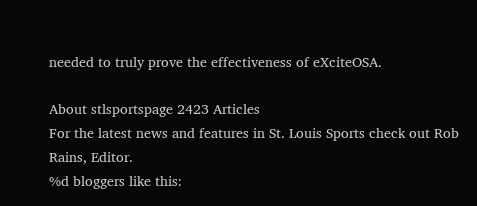needed to truly prove the effectiveness of eXciteOSA.

About stlsportspage 2423 Articles
For the latest news and features in St. Louis Sports check out Rob Rains, Editor.
%d bloggers like this: